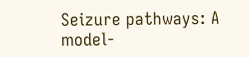Seizure pathways: A model-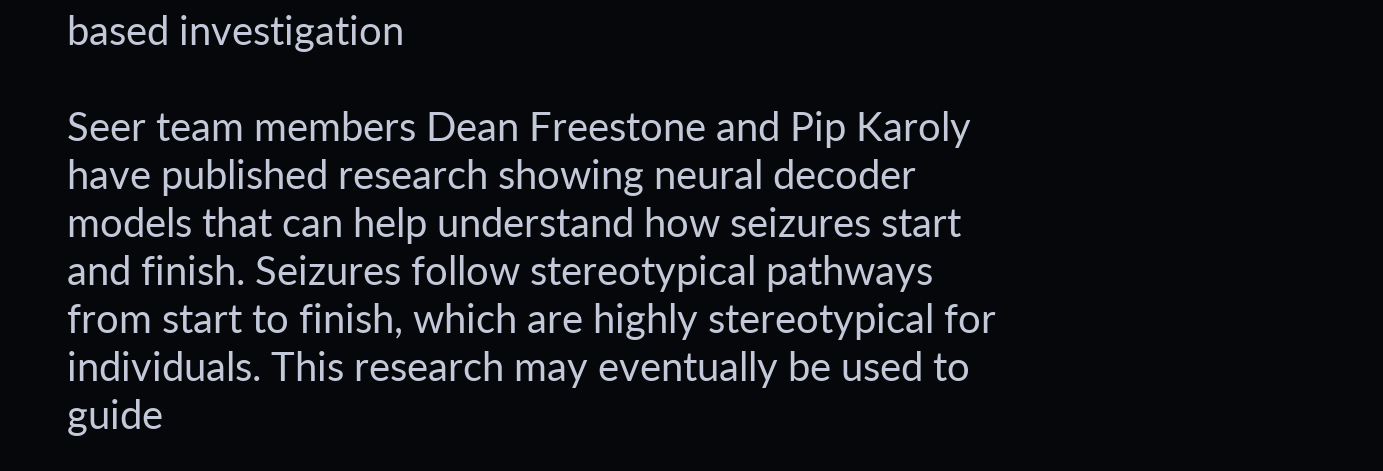based investigation

Seer team members Dean Freestone and Pip Karoly have published research showing neural decoder models that can help understand how seizures start and finish. Seizures follow stereotypical pathways from start to finish, which are highly stereotypical for individuals. This research may eventually be used to guide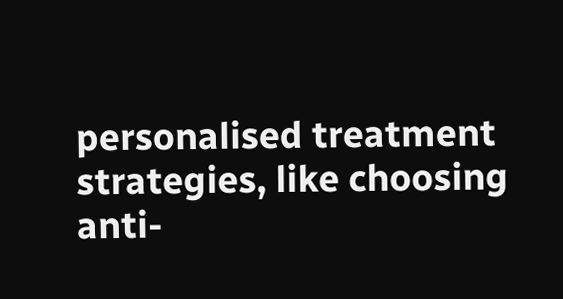personalised treatment strategies, like choosing anti-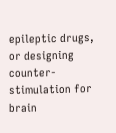epileptic drugs, or designing counter-stimulation for brain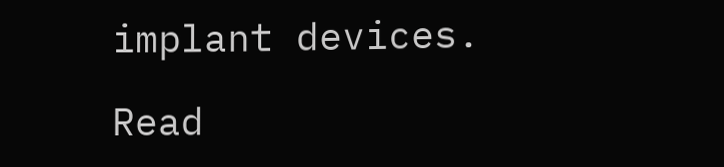implant devices.

Read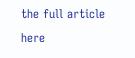the full article here